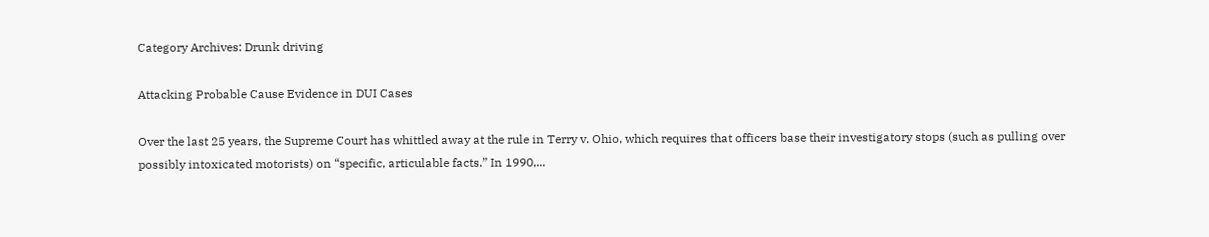Category Archives: Drunk driving

Attacking Probable Cause Evidence in DUI Cases

Over the last 25 years, the Supreme Court has whittled away at the rule in Terry v. Ohio, which requires that officers base their investigatory stops (such as pulling over possibly intoxicated motorists) on “specific, articulable facts.” In 1990,...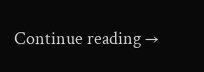Continue reading →